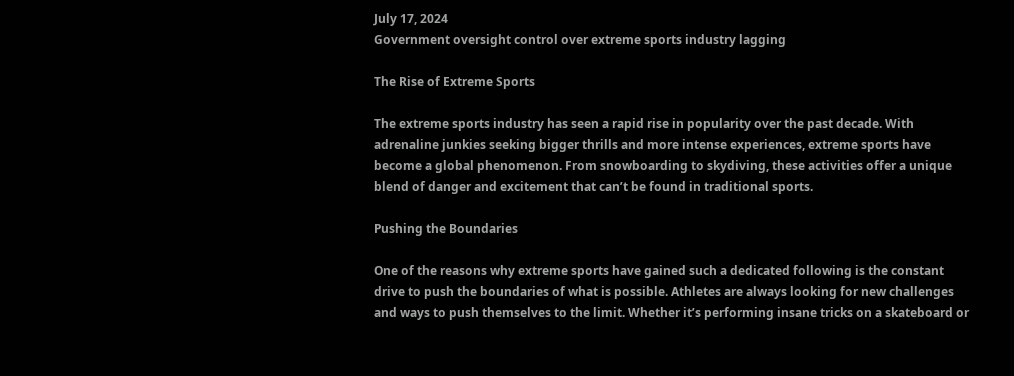July 17, 2024
Government oversight control over extreme sports industry lagging

The Rise of Extreme Sports

The extreme sports industry has seen a rapid rise in popularity over the past decade. With adrenaline junkies seeking bigger thrills and more intense experiences, extreme sports have become a global phenomenon. From snowboarding to skydiving, these activities offer a unique blend of danger and excitement that can’t be found in traditional sports.

Pushing the Boundaries

One of the reasons why extreme sports have gained such a dedicated following is the constant drive to push the boundaries of what is possible. Athletes are always looking for new challenges and ways to push themselves to the limit. Whether it’s performing insane tricks on a skateboard or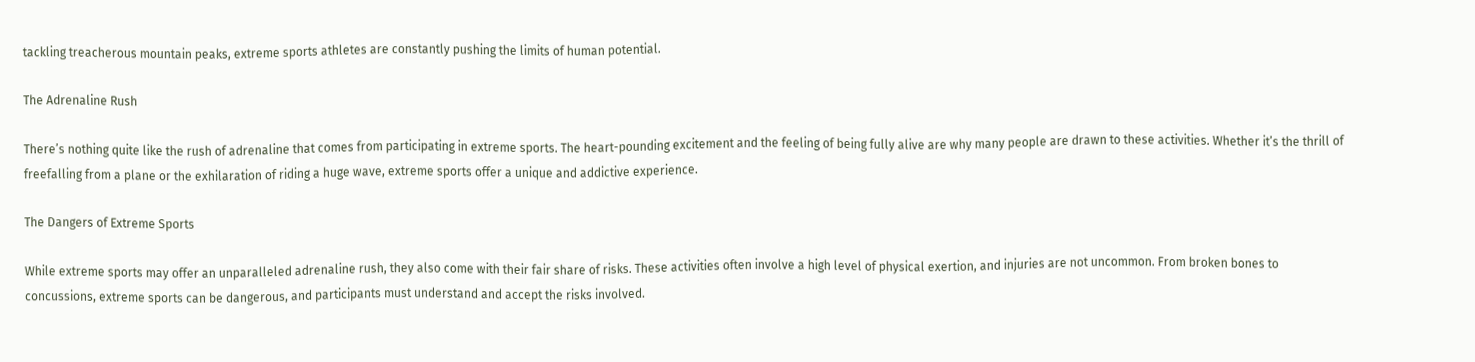tackling treacherous mountain peaks, extreme sports athletes are constantly pushing the limits of human potential.

The Adrenaline Rush

There’s nothing quite like the rush of adrenaline that comes from participating in extreme sports. The heart-pounding excitement and the feeling of being fully alive are why many people are drawn to these activities. Whether it’s the thrill of freefalling from a plane or the exhilaration of riding a huge wave, extreme sports offer a unique and addictive experience.

The Dangers of Extreme Sports

While extreme sports may offer an unparalleled adrenaline rush, they also come with their fair share of risks. These activities often involve a high level of physical exertion, and injuries are not uncommon. From broken bones to concussions, extreme sports can be dangerous, and participants must understand and accept the risks involved.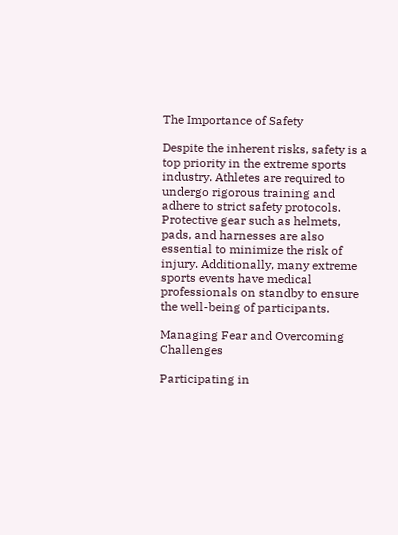The Importance of Safety

Despite the inherent risks, safety is a top priority in the extreme sports industry. Athletes are required to undergo rigorous training and adhere to strict safety protocols. Protective gear such as helmets, pads, and harnesses are also essential to minimize the risk of injury. Additionally, many extreme sports events have medical professionals on standby to ensure the well-being of participants.

Managing Fear and Overcoming Challenges

Participating in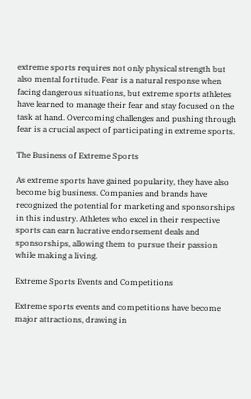extreme sports requires not only physical strength but also mental fortitude. Fear is a natural response when facing dangerous situations, but extreme sports athletes have learned to manage their fear and stay focused on the task at hand. Overcoming challenges and pushing through fear is a crucial aspect of participating in extreme sports.

The Business of Extreme Sports

As extreme sports have gained popularity, they have also become big business. Companies and brands have recognized the potential for marketing and sponsorships in this industry. Athletes who excel in their respective sports can earn lucrative endorsement deals and sponsorships, allowing them to pursue their passion while making a living.

Extreme Sports Events and Competitions

Extreme sports events and competitions have become major attractions, drawing in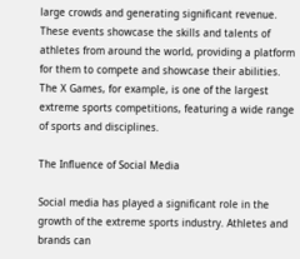large crowds and generating significant revenue. These events showcase the skills and talents of athletes from around the world, providing a platform for them to compete and showcase their abilities. The X Games, for example, is one of the largest extreme sports competitions, featuring a wide range of sports and disciplines.

The Influence of Social Media

Social media has played a significant role in the growth of the extreme sports industry. Athletes and brands can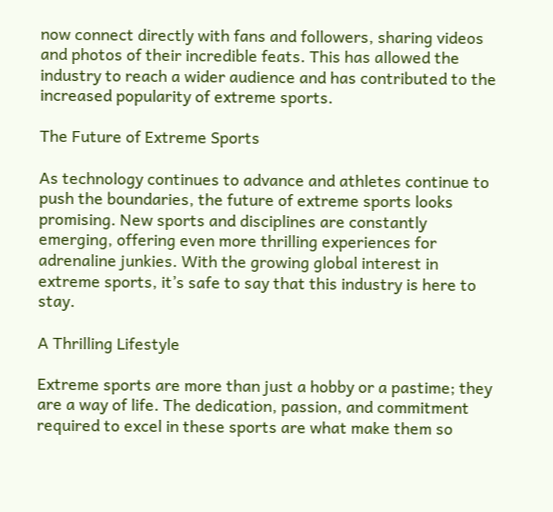now connect directly with fans and followers, sharing videos and photos of their incredible feats. This has allowed the industry to reach a wider audience and has contributed to the increased popularity of extreme sports.

The Future of Extreme Sports

As technology continues to advance and athletes continue to push the boundaries, the future of extreme sports looks promising. New sports and disciplines are constantly emerging, offering even more thrilling experiences for adrenaline junkies. With the growing global interest in extreme sports, it’s safe to say that this industry is here to stay.

A Thrilling Lifestyle

Extreme sports are more than just a hobby or a pastime; they are a way of life. The dedication, passion, and commitment required to excel in these sports are what make them so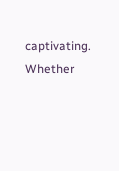captivating. Whether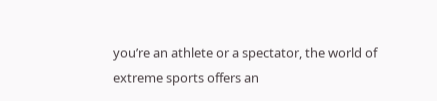you’re an athlete or a spectator, the world of extreme sports offers an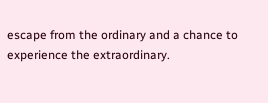escape from the ordinary and a chance to experience the extraordinary.